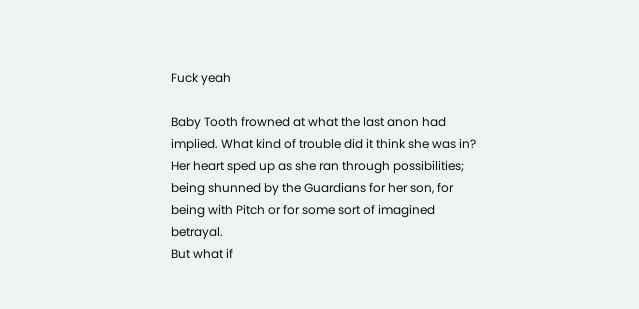Fuck yeah

Baby Tooth frowned at what the last anon had implied. What kind of trouble did it think she was in?
Her heart sped up as she ran through possibilities; being shunned by the Guardians for her son, for being with Pitch or for some sort of imagined betrayal.
But what if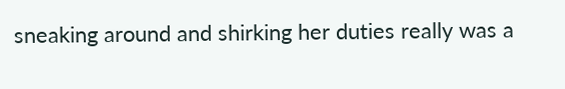sneaking around and shirking her duties really was a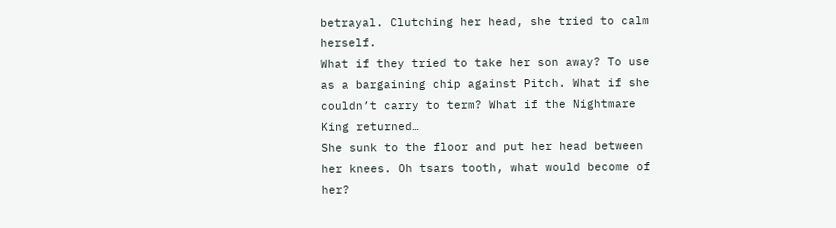betrayal. Clutching her head, she tried to calm herself.
What if they tried to take her son away? To use as a bargaining chip against Pitch. What if she couldn’t carry to term? What if the Nightmare King returned…
She sunk to the floor and put her head between her knees. Oh tsars tooth, what would become of her?